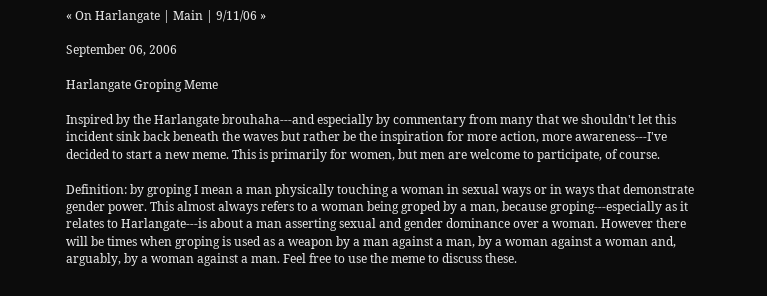« On Harlangate | Main | 9/11/06 »

September 06, 2006

Harlangate Groping Meme

Inspired by the Harlangate brouhaha---and especially by commentary from many that we shouldn't let this incident sink back beneath the waves but rather be the inspiration for more action, more awareness---I've decided to start a new meme. This is primarily for women, but men are welcome to participate, of course.

Definition: by groping I mean a man physically touching a woman in sexual ways or in ways that demonstrate gender power. This almost always refers to a woman being groped by a man, because groping---especially as it relates to Harlangate---is about a man asserting sexual and gender dominance over a woman. However there will be times when groping is used as a weapon by a man against a man, by a woman against a woman and, arguably, by a woman against a man. Feel free to use the meme to discuss these.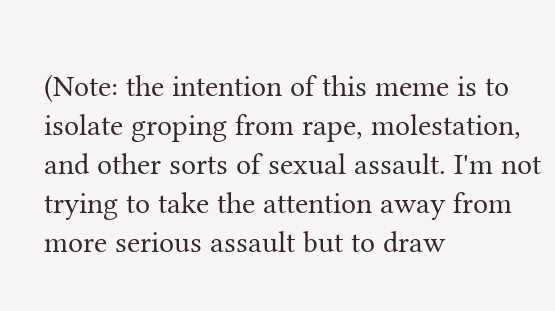(Note: the intention of this meme is to isolate groping from rape, molestation, and other sorts of sexual assault. I'm not trying to take the attention away from more serious assault but to draw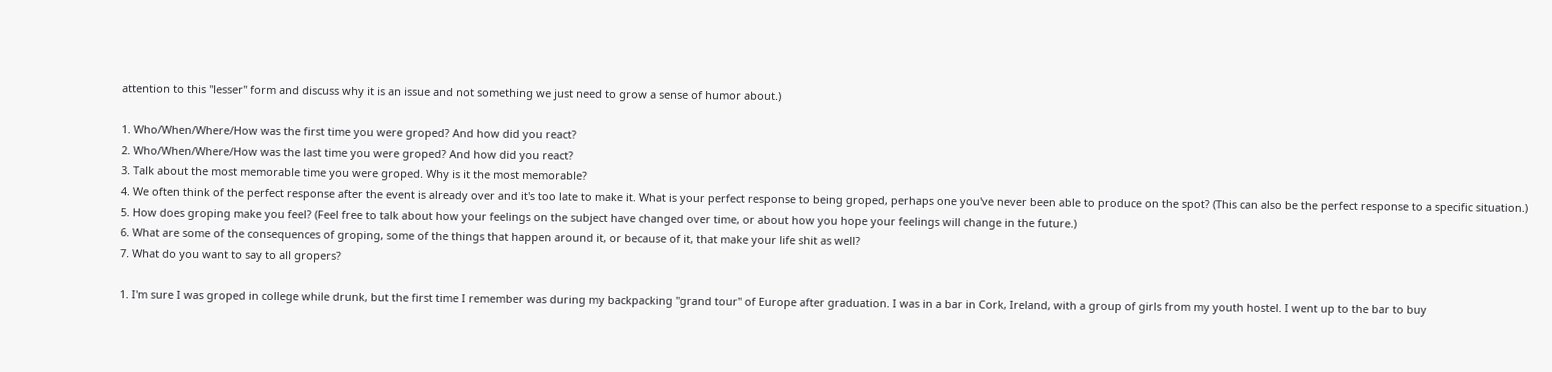attention to this "lesser" form and discuss why it is an issue and not something we just need to grow a sense of humor about.)

1. Who/When/Where/How was the first time you were groped? And how did you react?
2. Who/When/Where/How was the last time you were groped? And how did you react?
3. Talk about the most memorable time you were groped. Why is it the most memorable?
4. We often think of the perfect response after the event is already over and it's too late to make it. What is your perfect response to being groped, perhaps one you've never been able to produce on the spot? (This can also be the perfect response to a specific situation.)
5. How does groping make you feel? (Feel free to talk about how your feelings on the subject have changed over time, or about how you hope your feelings will change in the future.)
6. What are some of the consequences of groping, some of the things that happen around it, or because of it, that make your life shit as well?
7. What do you want to say to all gropers?

1. I'm sure I was groped in college while drunk, but the first time I remember was during my backpacking "grand tour" of Europe after graduation. I was in a bar in Cork, Ireland, with a group of girls from my youth hostel. I went up to the bar to buy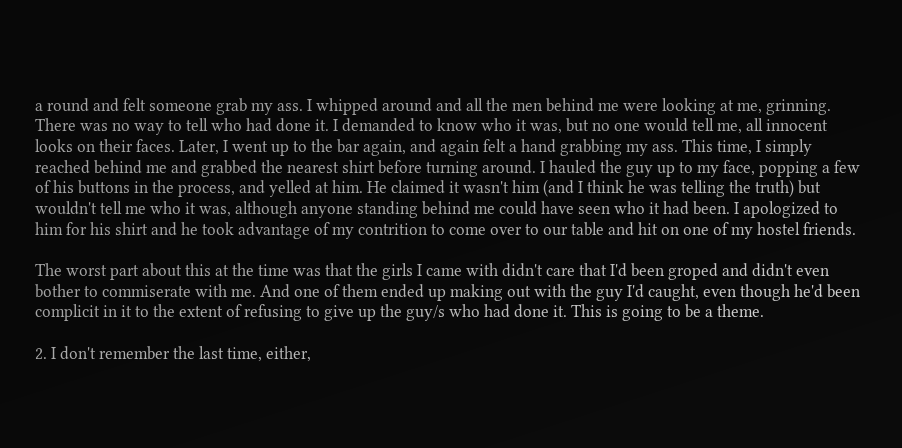a round and felt someone grab my ass. I whipped around and all the men behind me were looking at me, grinning. There was no way to tell who had done it. I demanded to know who it was, but no one would tell me, all innocent looks on their faces. Later, I went up to the bar again, and again felt a hand grabbing my ass. This time, I simply reached behind me and grabbed the nearest shirt before turning around. I hauled the guy up to my face, popping a few of his buttons in the process, and yelled at him. He claimed it wasn't him (and I think he was telling the truth) but wouldn't tell me who it was, although anyone standing behind me could have seen who it had been. I apologized to him for his shirt and he took advantage of my contrition to come over to our table and hit on one of my hostel friends.

The worst part about this at the time was that the girls I came with didn't care that I'd been groped and didn't even bother to commiserate with me. And one of them ended up making out with the guy I'd caught, even though he'd been complicit in it to the extent of refusing to give up the guy/s who had done it. This is going to be a theme.

2. I don't remember the last time, either,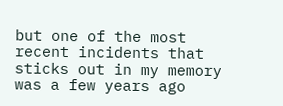but one of the most recent incidents that sticks out in my memory was a few years ago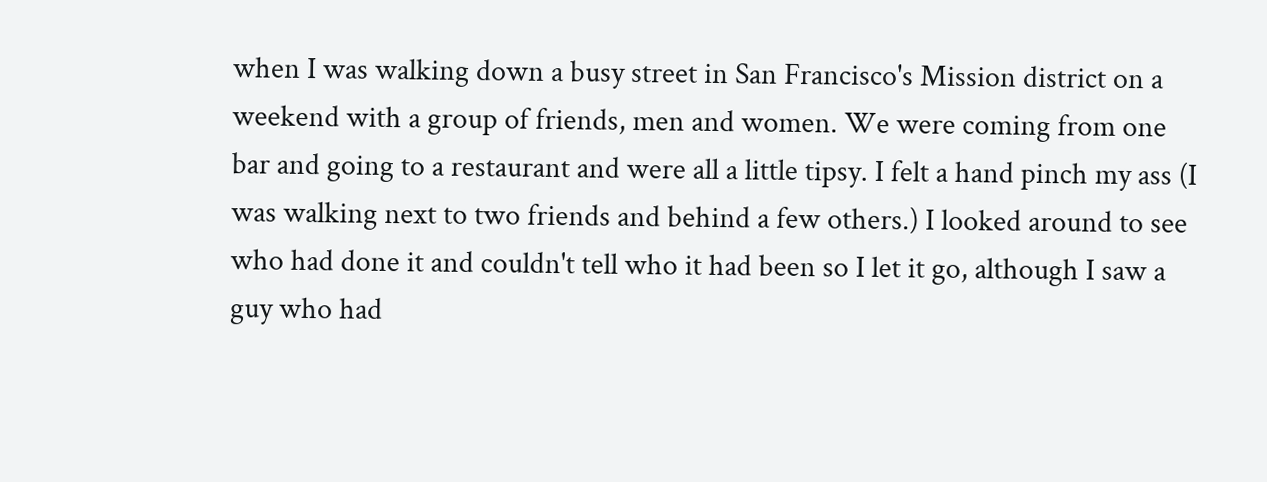when I was walking down a busy street in San Francisco's Mission district on a weekend with a group of friends, men and women. We were coming from one bar and going to a restaurant and were all a little tipsy. I felt a hand pinch my ass (I was walking next to two friends and behind a few others.) I looked around to see who had done it and couldn't tell who it had been so I let it go, although I saw a guy who had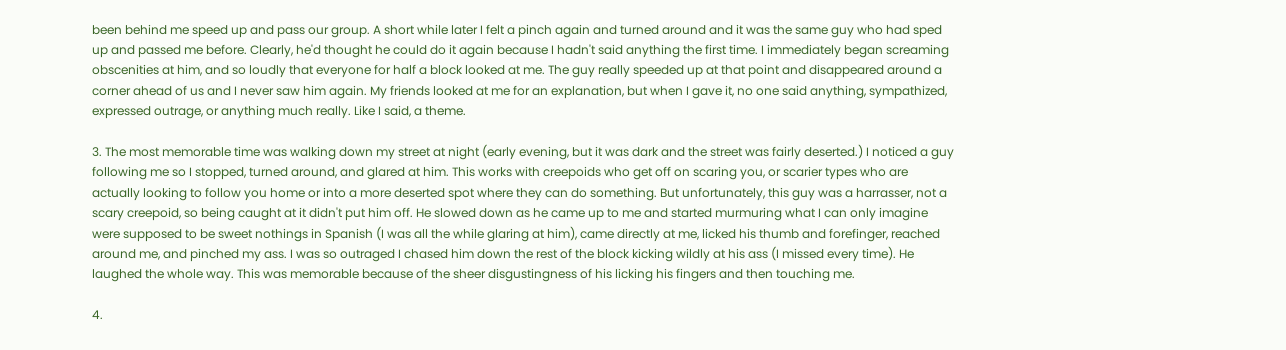been behind me speed up and pass our group. A short while later I felt a pinch again and turned around and it was the same guy who had sped up and passed me before. Clearly, he'd thought he could do it again because I hadn't said anything the first time. I immediately began screaming obscenities at him, and so loudly that everyone for half a block looked at me. The guy really speeded up at that point and disappeared around a corner ahead of us and I never saw him again. My friends looked at me for an explanation, but when I gave it, no one said anything, sympathized, expressed outrage, or anything much really. Like I said, a theme.

3. The most memorable time was walking down my street at night (early evening, but it was dark and the street was fairly deserted.) I noticed a guy following me so I stopped, turned around, and glared at him. This works with creepoids who get off on scaring you, or scarier types who are actually looking to follow you home or into a more deserted spot where they can do something. But unfortunately, this guy was a harrasser, not a scary creepoid, so being caught at it didn't put him off. He slowed down as he came up to me and started murmuring what I can only imagine were supposed to be sweet nothings in Spanish (I was all the while glaring at him), came directly at me, licked his thumb and forefinger, reached around me, and pinched my ass. I was so outraged I chased him down the rest of the block kicking wildly at his ass (I missed every time). He laughed the whole way. This was memorable because of the sheer disgustingness of his licking his fingers and then touching me.

4.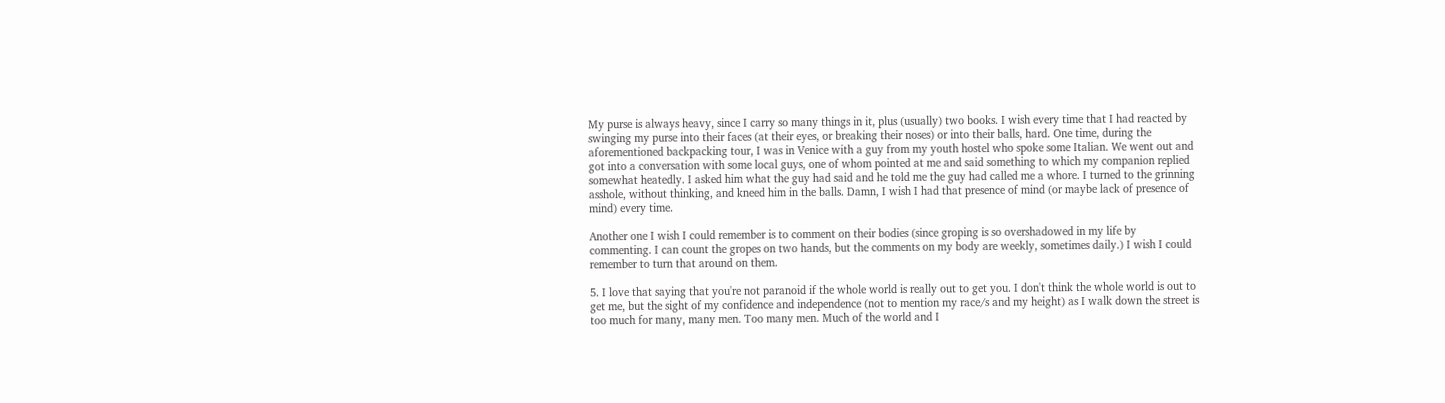My purse is always heavy, since I carry so many things in it, plus (usually) two books. I wish every time that I had reacted by swinging my purse into their faces (at their eyes, or breaking their noses) or into their balls, hard. One time, during the aforementioned backpacking tour, I was in Venice with a guy from my youth hostel who spoke some Italian. We went out and got into a conversation with some local guys, one of whom pointed at me and said something to which my companion replied somewhat heatedly. I asked him what the guy had said and he told me the guy had called me a whore. I turned to the grinning asshole, without thinking, and kneed him in the balls. Damn, I wish I had that presence of mind (or maybe lack of presence of mind) every time.

Another one I wish I could remember is to comment on their bodies (since groping is so overshadowed in my life by commenting. I can count the gropes on two hands, but the comments on my body are weekly, sometimes daily.) I wish I could remember to turn that around on them.

5. I love that saying that you're not paranoid if the whole world is really out to get you. I don't think the whole world is out to get me, but the sight of my confidence and independence (not to mention my race/s and my height) as I walk down the street is too much for many, many men. Too many men. Much of the world and I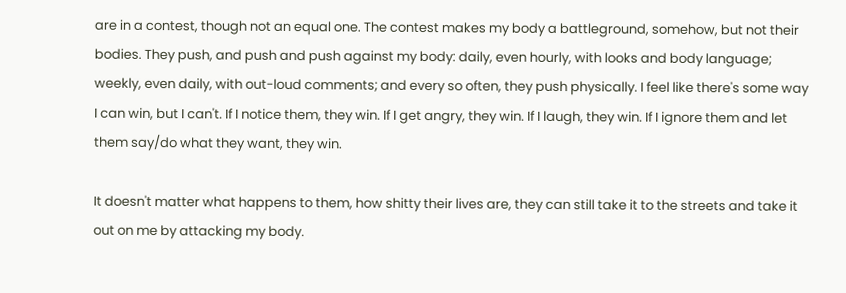are in a contest, though not an equal one. The contest makes my body a battleground, somehow, but not their bodies. They push, and push and push against my body: daily, even hourly, with looks and body language; weekly, even daily, with out-loud comments; and every so often, they push physically. I feel like there's some way I can win, but I can't. If I notice them, they win. If I get angry, they win. If I laugh, they win. If I ignore them and let them say/do what they want, they win.

It doesn't matter what happens to them, how shitty their lives are, they can still take it to the streets and take it out on me by attacking my body.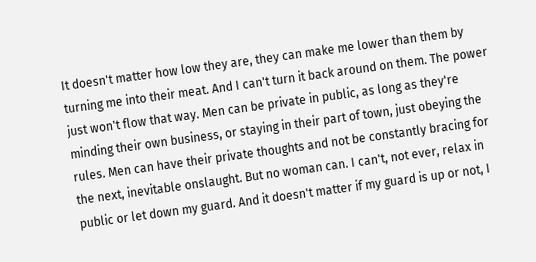It doesn't matter how low they are, they can make me lower than them by turning me into their meat. And I can't turn it back around on them. The power just won't flow that way. Men can be private in public, as long as they're minding their own business, or staying in their part of town, just obeying the rules. Men can have their private thoughts and not be constantly bracing for the next, inevitable onslaught. But no woman can. I can't, not ever, relax in public or let down my guard. And it doesn't matter if my guard is up or not, I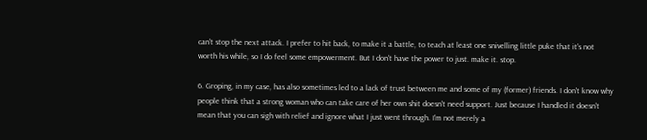can't stop the next attack. I prefer to hit back, to make it a battle, to teach at least one snivelling little puke that it's not worth his while, so I do feel some empowerment. But I don't have the power to just. make it. stop.

6. Groping, in my case, has also sometimes led to a lack of trust between me and some of my (former) friends. I don't know why people think that a strong woman who can take care of her own shit doesn't need support. Just because I handled it doesn't mean that you can sigh with relief and ignore what I just went through. I'm not merely a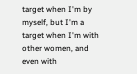target when I'm by myself, but I'm a target when I'm with other women, and even with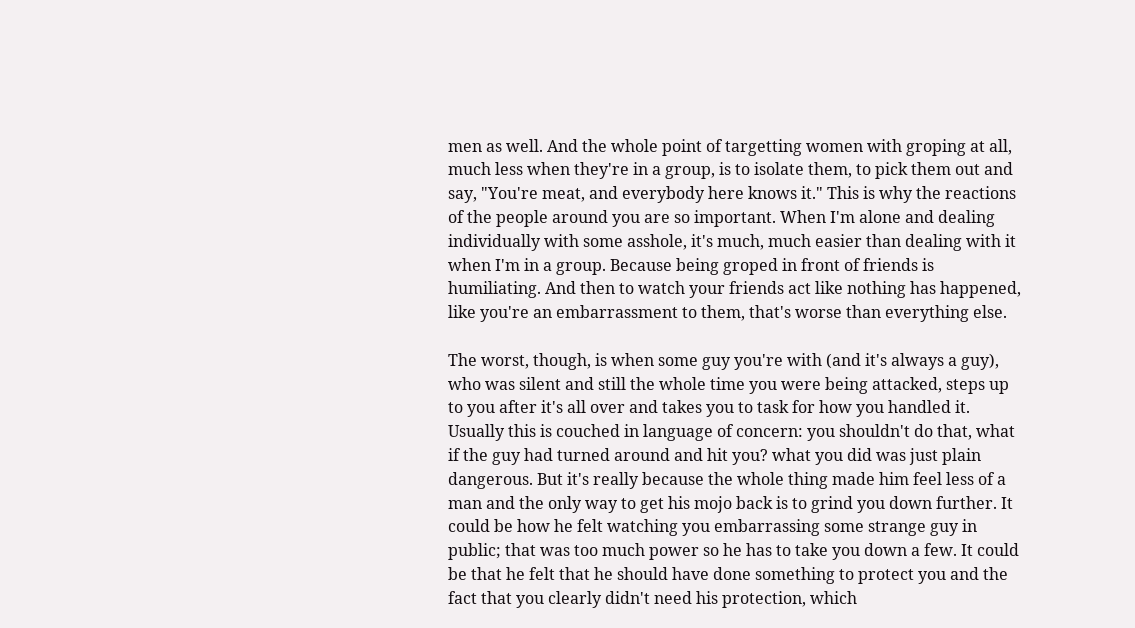men as well. And the whole point of targetting women with groping at all, much less when they're in a group, is to isolate them, to pick them out and say, "You're meat, and everybody here knows it." This is why the reactions of the people around you are so important. When I'm alone and dealing individually with some asshole, it's much, much easier than dealing with it when I'm in a group. Because being groped in front of friends is humiliating. And then to watch your friends act like nothing has happened, like you're an embarrassment to them, that's worse than everything else.

The worst, though, is when some guy you're with (and it's always a guy), who was silent and still the whole time you were being attacked, steps up to you after it's all over and takes you to task for how you handled it. Usually this is couched in language of concern: you shouldn't do that, what if the guy had turned around and hit you? what you did was just plain dangerous. But it's really because the whole thing made him feel less of a man and the only way to get his mojo back is to grind you down further. It could be how he felt watching you embarrassing some strange guy in public; that was too much power so he has to take you down a few. It could be that he felt that he should have done something to protect you and the fact that you clearly didn't need his protection, which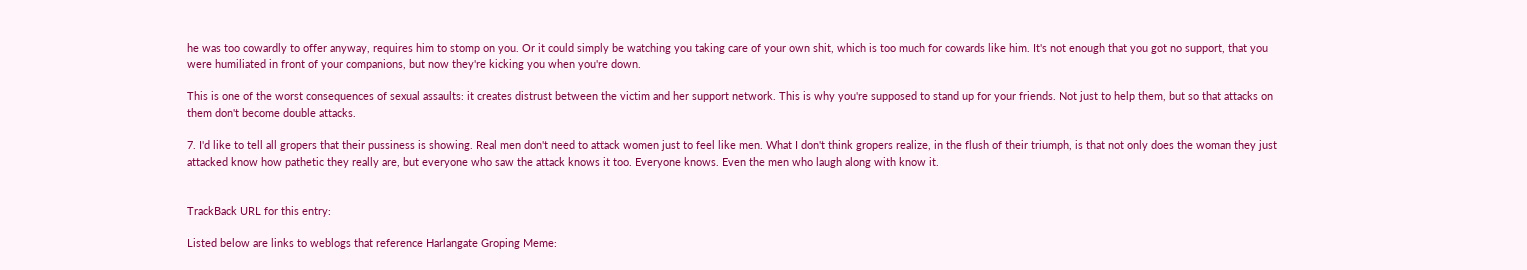he was too cowardly to offer anyway, requires him to stomp on you. Or it could simply be watching you taking care of your own shit, which is too much for cowards like him. It's not enough that you got no support, that you were humiliated in front of your companions, but now they're kicking you when you're down.

This is one of the worst consequences of sexual assaults: it creates distrust between the victim and her support network. This is why you're supposed to stand up for your friends. Not just to help them, but so that attacks on them don't become double attacks.

7. I'd like to tell all gropers that their pussiness is showing. Real men don't need to attack women just to feel like men. What I don't think gropers realize, in the flush of their triumph, is that not only does the woman they just attacked know how pathetic they really are, but everyone who saw the attack knows it too. Everyone knows. Even the men who laugh along with know it.


TrackBack URL for this entry:

Listed below are links to weblogs that reference Harlangate Groping Meme: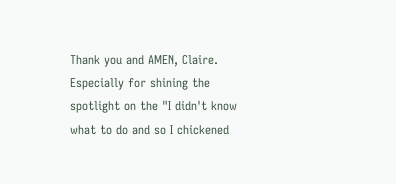Thank you and AMEN, Claire. Especially for shining the spotlight on the "I didn't know what to do and so I chickened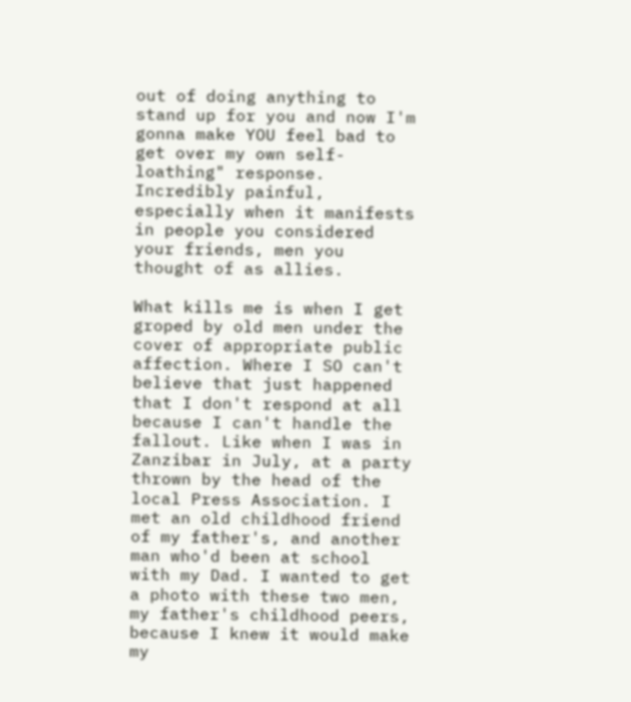out of doing anything to stand up for you and now I'm gonna make YOU feel bad to get over my own self-loathing" response. Incredibly painful, especially when it manifests in people you considered your friends, men you thought of as allies.

What kills me is when I get groped by old men under the cover of appropriate public affection. Where I SO can't believe that just happened that I don't respond at all because I can't handle the fallout. Like when I was in Zanzibar in July, at a party thrown by the head of the local Press Association. I met an old childhood friend of my father's, and another man who'd been at school with my Dad. I wanted to get a photo with these two men, my father's childhood peers, because I knew it would make my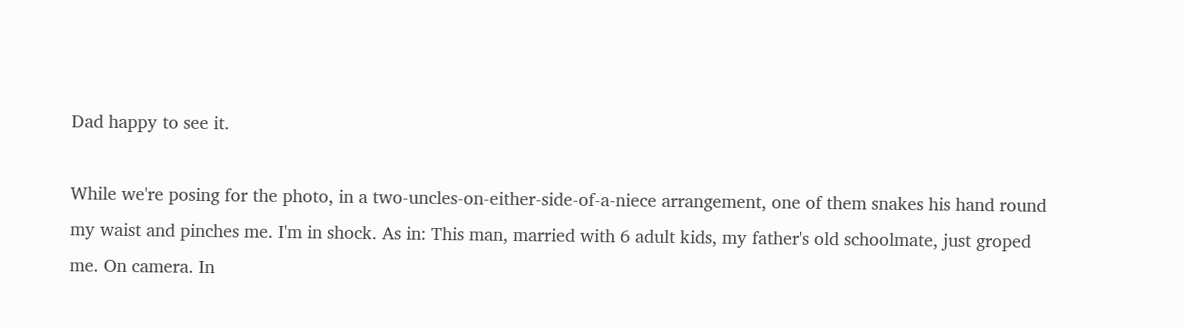Dad happy to see it.

While we're posing for the photo, in a two-uncles-on-either-side-of-a-niece arrangement, one of them snakes his hand round my waist and pinches me. I'm in shock. As in: This man, married with 6 adult kids, my father's old schoolmate, just groped me. On camera. In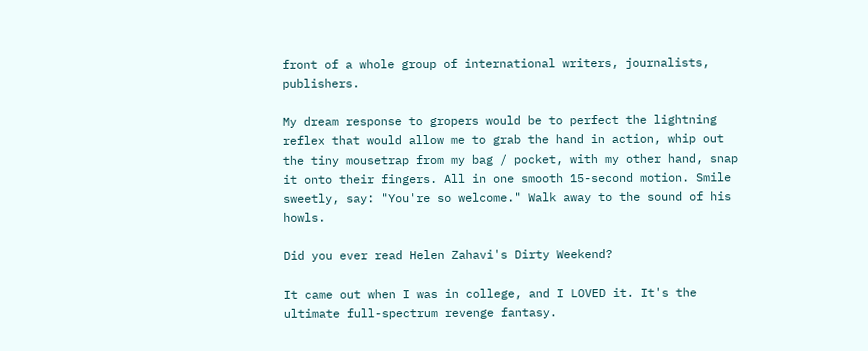front of a whole group of international writers, journalists, publishers.

My dream response to gropers would be to perfect the lightning reflex that would allow me to grab the hand in action, whip out the tiny mousetrap from my bag / pocket, with my other hand, snap it onto their fingers. All in one smooth 15-second motion. Smile sweetly, say: "You're so welcome." Walk away to the sound of his howls.

Did you ever read Helen Zahavi's Dirty Weekend?

It came out when I was in college, and I LOVED it. It's the ultimate full-spectrum revenge fantasy.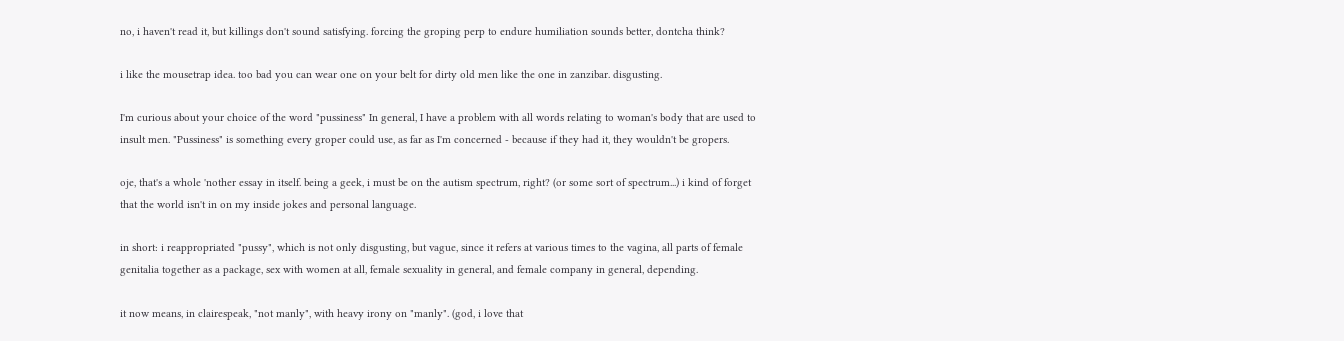no, i haven't read it, but killings don't sound satisfying. forcing the groping perp to endure humiliation sounds better, dontcha think?

i like the mousetrap idea. too bad you can wear one on your belt for dirty old men like the one in zanzibar. disgusting.

I'm curious about your choice of the word "pussiness" In general, I have a problem with all words relating to woman's body that are used to insult men. "Pussiness" is something every groper could use, as far as I'm concerned - because if they had it, they wouldn't be gropers.

oje, that's a whole 'nother essay in itself. being a geek, i must be on the autism spectrum, right? (or some sort of spectrum...) i kind of forget that the world isn't in on my inside jokes and personal language.

in short: i reappropriated "pussy", which is not only disgusting, but vague, since it refers at various times to the vagina, all parts of female genitalia together as a package, sex with women at all, female sexuality in general, and female company in general, depending.

it now means, in clairespeak, "not manly", with heavy irony on "manly". (god, i love that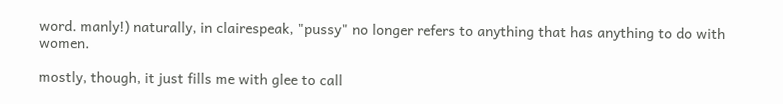word. manly!) naturally, in clairespeak, "pussy" no longer refers to anything that has anything to do with women.

mostly, though, it just fills me with glee to call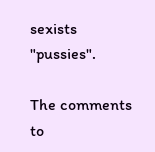sexists "pussies".

The comments to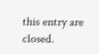this entry are closed.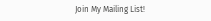Join My Mailing List!